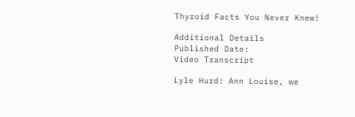Thyroid Facts You Never Knew!

Additional Details
Published Date:
Video Transcript

Lyle Hurd: Ann Louise, we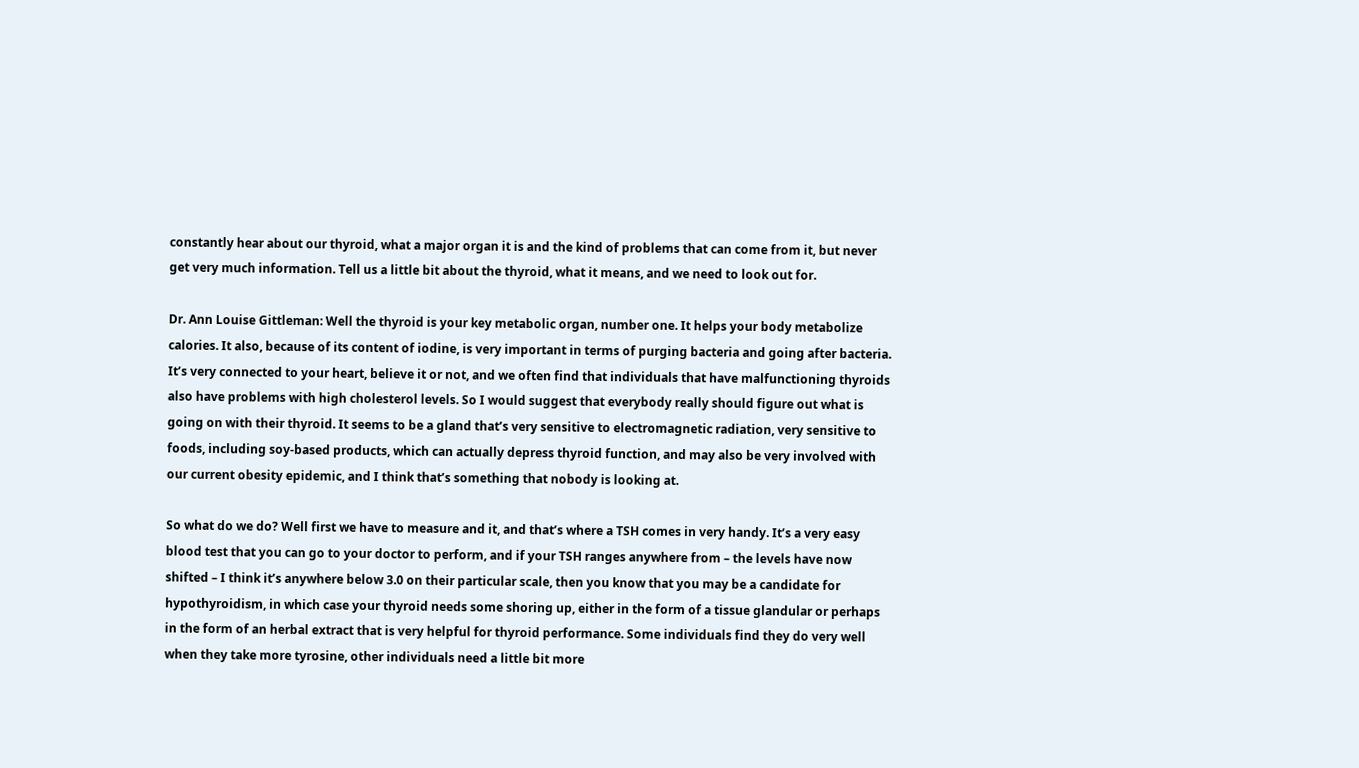constantly hear about our thyroid, what a major organ it is and the kind of problems that can come from it, but never get very much information. Tell us a little bit about the thyroid, what it means, and we need to look out for.

Dr. Ann Louise Gittleman: Well the thyroid is your key metabolic organ, number one. It helps your body metabolize calories. It also, because of its content of iodine, is very important in terms of purging bacteria and going after bacteria. It’s very connected to your heart, believe it or not, and we often find that individuals that have malfunctioning thyroids also have problems with high cholesterol levels. So I would suggest that everybody really should figure out what is going on with their thyroid. It seems to be a gland that’s very sensitive to electromagnetic radiation, very sensitive to foods, including soy-based products, which can actually depress thyroid function, and may also be very involved with our current obesity epidemic, and I think that’s something that nobody is looking at.

So what do we do? Well first we have to measure and it, and that’s where a TSH comes in very handy. It’s a very easy blood test that you can go to your doctor to perform, and if your TSH ranges anywhere from – the levels have now shifted – I think it’s anywhere below 3.0 on their particular scale, then you know that you may be a candidate for hypothyroidism, in which case your thyroid needs some shoring up, either in the form of a tissue glandular or perhaps in the form of an herbal extract that is very helpful for thyroid performance. Some individuals find they do very well when they take more tyrosine, other individuals need a little bit more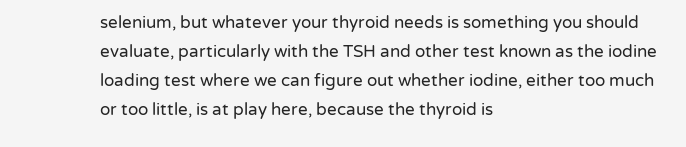selenium, but whatever your thyroid needs is something you should evaluate, particularly with the TSH and other test known as the iodine loading test where we can figure out whether iodine, either too much or too little, is at play here, because the thyroid is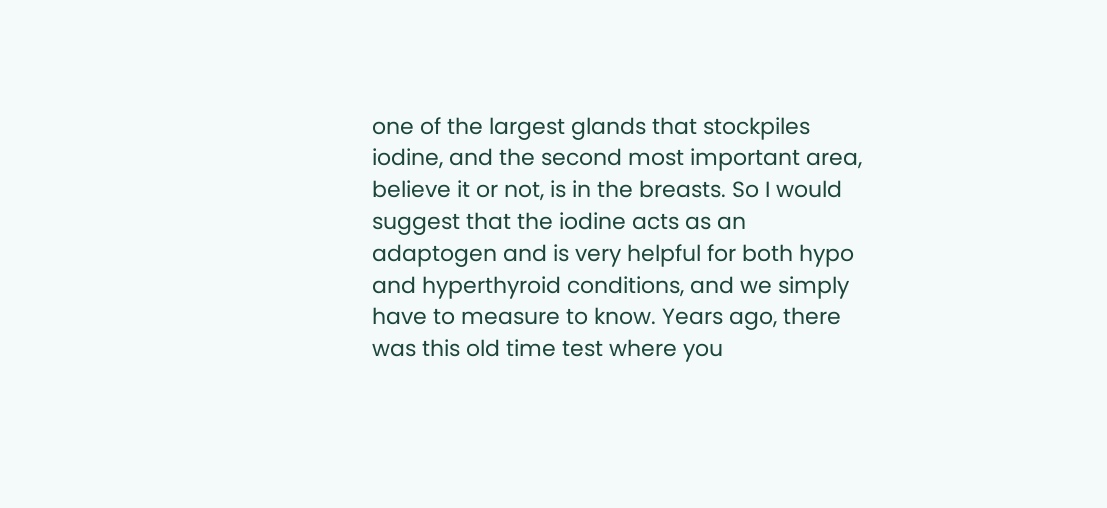one of the largest glands that stockpiles iodine, and the second most important area, believe it or not, is in the breasts. So I would suggest that the iodine acts as an adaptogen and is very helpful for both hypo and hyperthyroid conditions, and we simply have to measure to know. Years ago, there was this old time test where you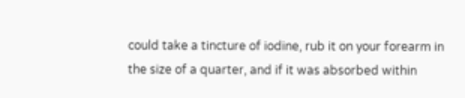could take a tincture of iodine, rub it on your forearm in the size of a quarter, and if it was absorbed within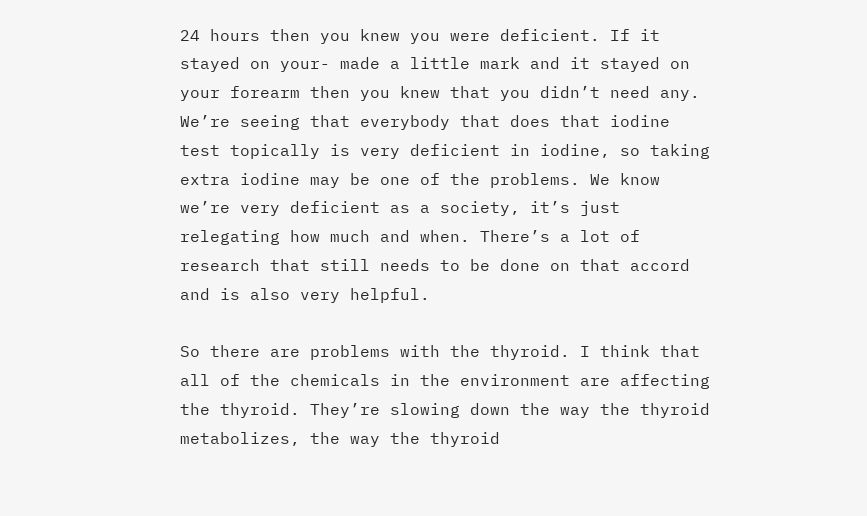24 hours then you knew you were deficient. If it stayed on your- made a little mark and it stayed on your forearm then you knew that you didn’t need any. We’re seeing that everybody that does that iodine test topically is very deficient in iodine, so taking extra iodine may be one of the problems. We know we’re very deficient as a society, it’s just relegating how much and when. There’s a lot of research that still needs to be done on that accord and is also very helpful.

So there are problems with the thyroid. I think that all of the chemicals in the environment are affecting the thyroid. They’re slowing down the way the thyroid metabolizes, the way the thyroid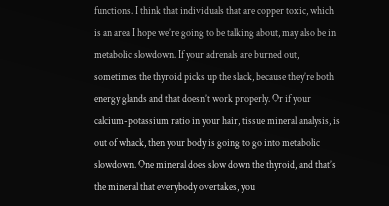functions. I think that individuals that are copper toxic, which is an area I hope we’re going to be talking about, may also be in metabolic slowdown. If your adrenals are burned out, sometimes the thyroid picks up the slack, because they’re both energy glands and that doesn’t work properly. Or if your calcium-potassium ratio in your hair, tissue mineral analysis, is out of whack, then your body is going to go into metabolic slowdown. One mineral does slow down the thyroid, and that’s the mineral that everybody overtakes, you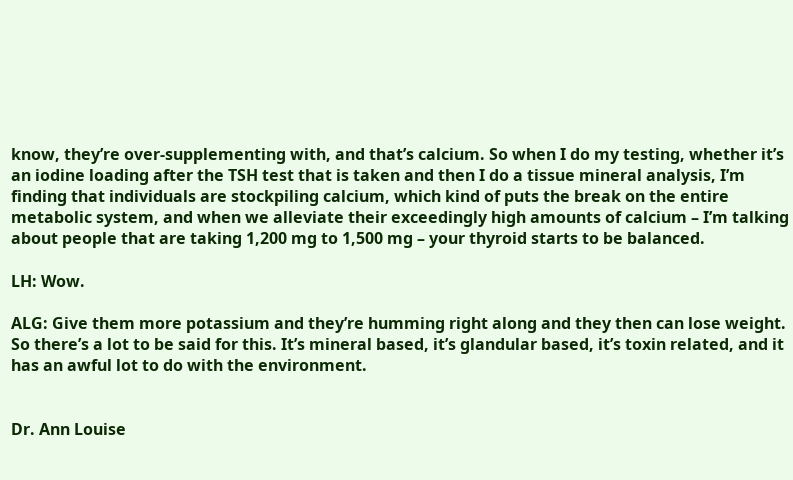know, they’re over-supplementing with, and that’s calcium. So when I do my testing, whether it’s an iodine loading after the TSH test that is taken and then I do a tissue mineral analysis, I’m finding that individuals are stockpiling calcium, which kind of puts the break on the entire metabolic system, and when we alleviate their exceedingly high amounts of calcium – I’m talking about people that are taking 1,200 mg to 1,500 mg – your thyroid starts to be balanced.

LH: Wow.

ALG: Give them more potassium and they’re humming right along and they then can lose weight. So there’s a lot to be said for this. It’s mineral based, it’s glandular based, it’s toxin related, and it has an awful lot to do with the environment.


Dr. Ann Louise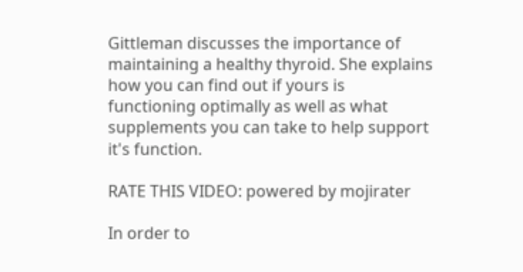Gittleman discusses the importance of maintaining a healthy thyroid. She explains how you can find out if yours is functioning optimally as well as what supplements you can take to help support it's function.

RATE THIS VIDEO: powered by mojirater

In order to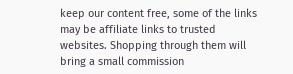keep our content free, some of the links may be affiliate links to trusted websites. Shopping through them will bring a small commission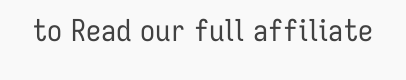to Read our full affiliate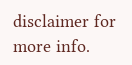disclaimer for more info.